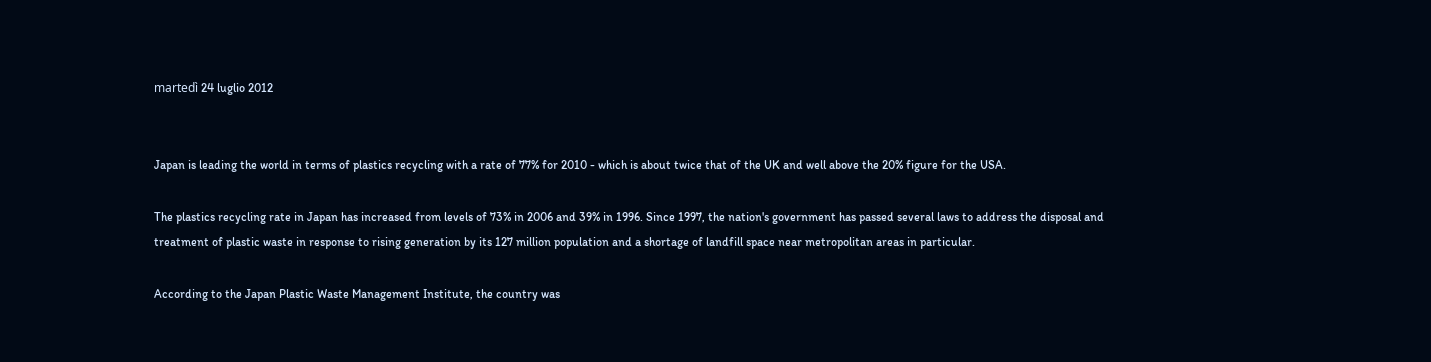martedì 24 luglio 2012


Japan is leading the world in terms of plastics recycling with a rate of 77% for 2010 - which is about twice that of the UK and well above the 20% figure for the USA.

The plastics recycling rate in Japan has increased from levels of 73% in 2006 and 39% in 1996. Since 1997, the nation's government has passed several laws to address the disposal and treatment of plastic waste in response to rising generation by its 127 million population and a shortage of landfill space near metropolitan areas in particular.

According to the Japan Plastic Waste Management Institute, the country was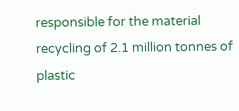responsible for the material recycling of 2.1 million tonnes of plastic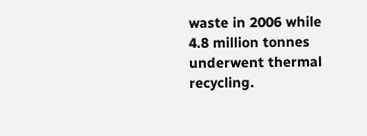waste in 2006 while 4.8 million tonnes underwent thermal recycling.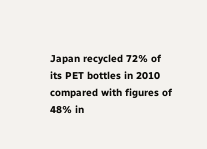Japan recycled 72% of its PET bottles in 2010 compared with figures of 48% in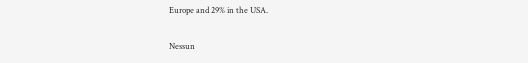Europe and 29% in the USA.

Nessun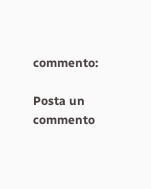commento:

Posta un commento